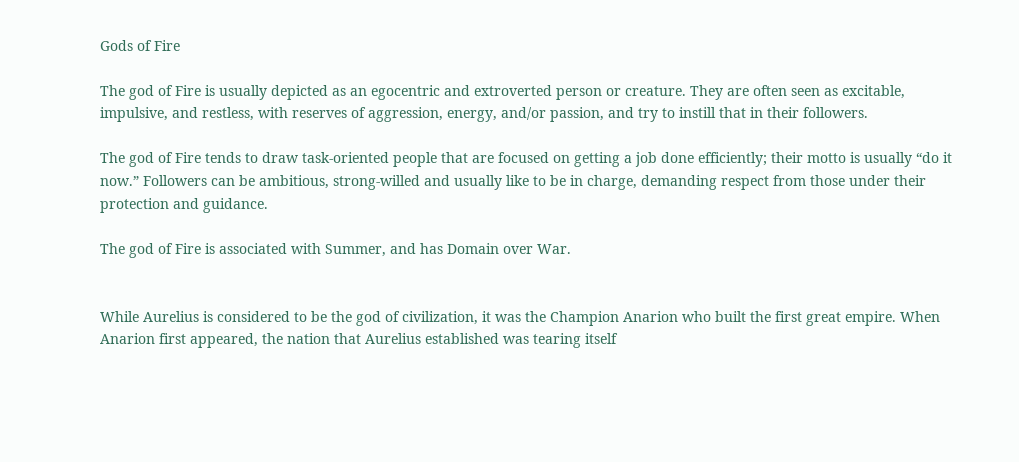Gods of Fire

The god of Fire is usually depicted as an egocentric and extroverted person or creature. They are often seen as excitable, impulsive, and restless, with reserves of aggression, energy, and/or passion, and try to instill that in their followers.

The god of Fire tends to draw task-oriented people that are focused on getting a job done efficiently; their motto is usually “do it now.” Followers can be ambitious, strong-willed and usually like to be in charge, demanding respect from those under their protection and guidance.

The god of Fire is associated with Summer, and has Domain over War.


While Aurelius is considered to be the god of civilization, it was the Champion Anarion who built the first great empire. When Anarion first appeared, the nation that Aurelius established was tearing itself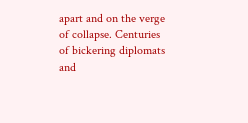apart and on the verge of collapse. Centuries of bickering diplomats and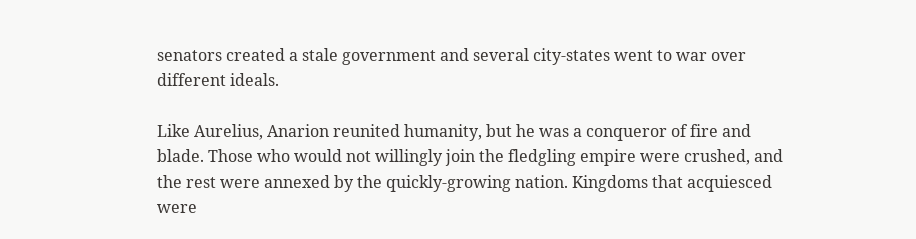senators created a stale government and several city-states went to war over different ideals.

Like Aurelius, Anarion reunited humanity, but he was a conqueror of fire and blade. Those who would not willingly join the fledgling empire were crushed, and the rest were annexed by the quickly-growing nation. Kingdoms that acquiesced were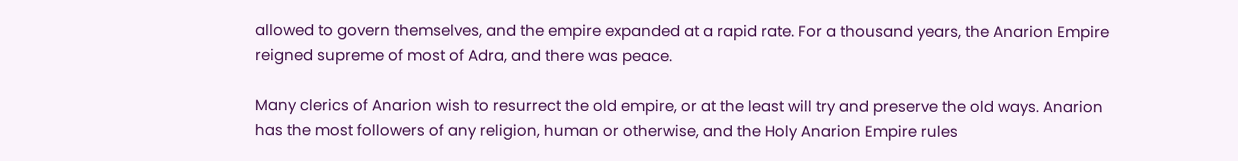allowed to govern themselves, and the empire expanded at a rapid rate. For a thousand years, the Anarion Empire reigned supreme of most of Adra, and there was peace.

Many clerics of Anarion wish to resurrect the old empire, or at the least will try and preserve the old ways. Anarion has the most followers of any religion, human or otherwise, and the Holy Anarion Empire rules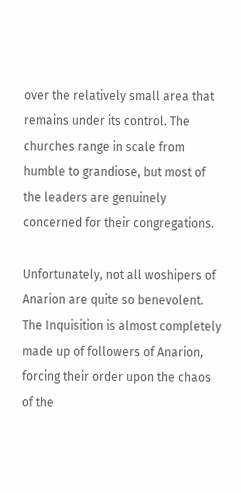over the relatively small area that remains under its control. The churches range in scale from humble to grandiose, but most of the leaders are genuinely concerned for their congregations.

Unfortunately, not all woshipers of Anarion are quite so benevolent. The Inquisition is almost completely made up of followers of Anarion, forcing their order upon the chaos of the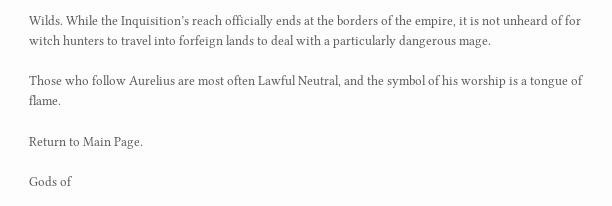Wilds. While the Inquisition’s reach officially ends at the borders of the empire, it is not unheard of for witch hunters to travel into forfeign lands to deal with a particularly dangerous mage.

Those who follow Aurelius are most often Lawful Neutral, and the symbol of his worship is a tongue of flame.

Return to Main Page.

Gods of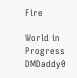Fire

World in Progress DMDaddy0